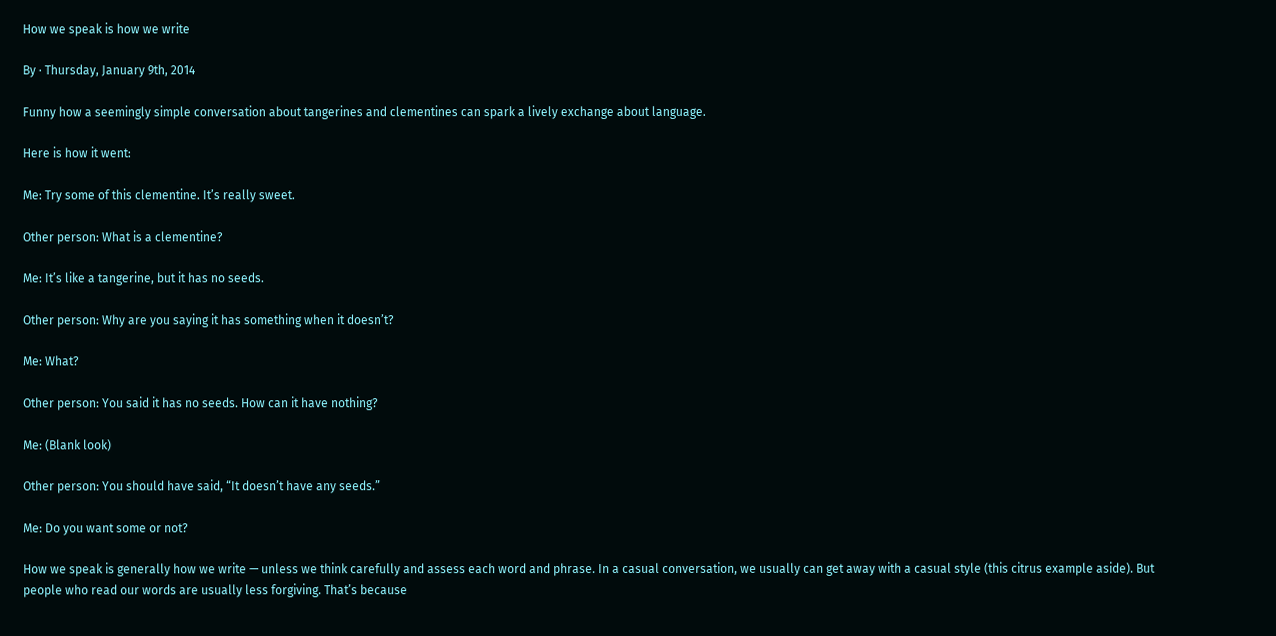How we speak is how we write

By · Thursday, January 9th, 2014

Funny how a seemingly simple conversation about tangerines and clementines can spark a lively exchange about language.

Here is how it went:

Me: Try some of this clementine. It’s really sweet.

Other person: What is a clementine?

Me: It’s like a tangerine, but it has no seeds.

Other person: Why are you saying it has something when it doesn’t?

Me: What?

Other person: You said it has no seeds. How can it have nothing?

Me: (Blank look)

Other person: You should have said, “It doesn’t have any seeds.”

Me: Do you want some or not?

How we speak is generally how we write — unless we think carefully and assess each word and phrase. In a casual conversation, we usually can get away with a casual style (this citrus example aside). But people who read our words are usually less forgiving. That’s because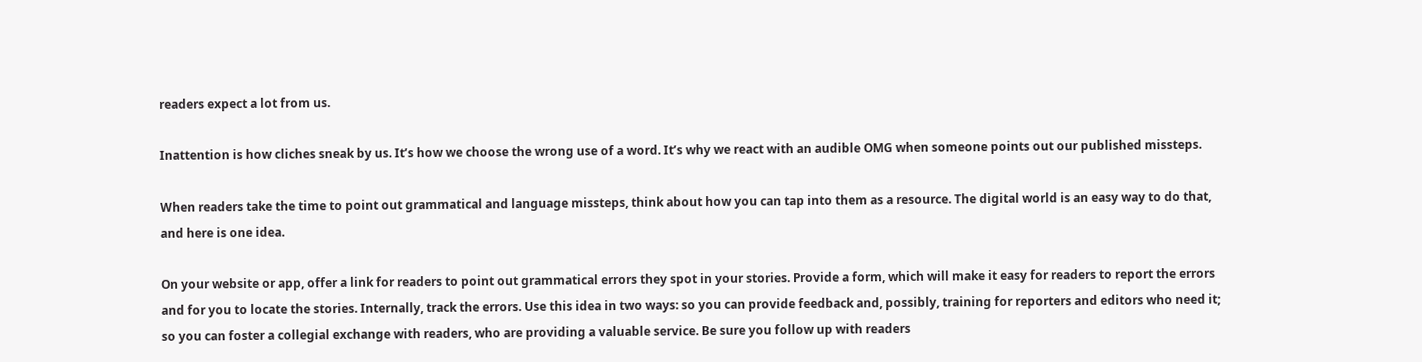readers expect a lot from us.

Inattention is how cliches sneak by us. It’s how we choose the wrong use of a word. It’s why we react with an audible OMG when someone points out our published missteps.

When readers take the time to point out grammatical and language missteps, think about how you can tap into them as a resource. The digital world is an easy way to do that, and here is one idea.

On your website or app, offer a link for readers to point out grammatical errors they spot in your stories. Provide a form, which will make it easy for readers to report the errors and for you to locate the stories. Internally, track the errors. Use this idea in two ways: so you can provide feedback and, possibly, training for reporters and editors who need it; so you can foster a collegial exchange with readers, who are providing a valuable service. Be sure you follow up with readers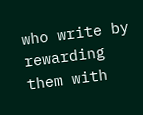who write by rewarding them with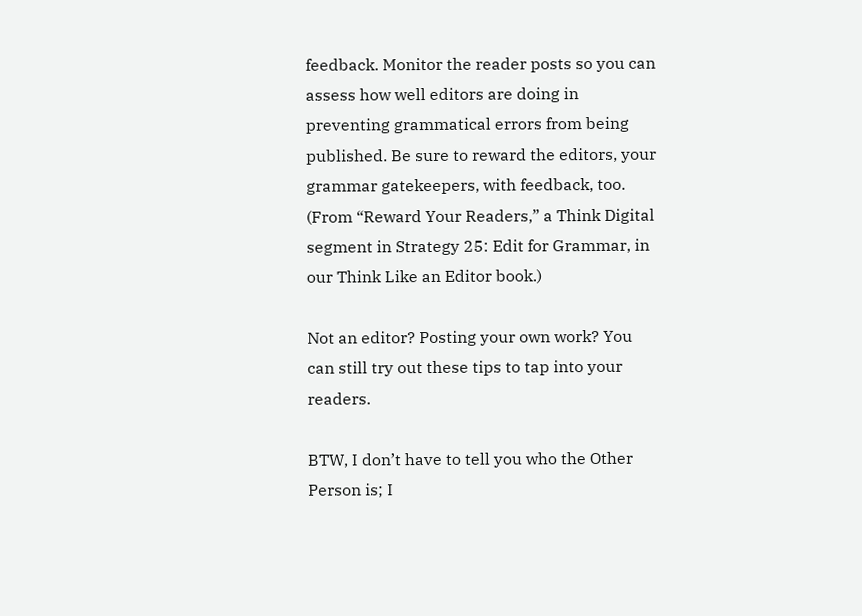feedback. Monitor the reader posts so you can assess how well editors are doing in preventing grammatical errors from being published. Be sure to reward the editors, your grammar gatekeepers, with feedback, too. (From “Reward Your Readers,” a Think Digital segment in Strategy 25: Edit for Grammar, in our Think Like an Editor book.)

Not an editor? Posting your own work? You can still try out these tips to tap into your readers.

BTW, I don’t have to tell you who the Other Person is; I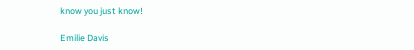know you just know!

Emilie Davis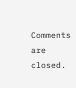Comments are closed.